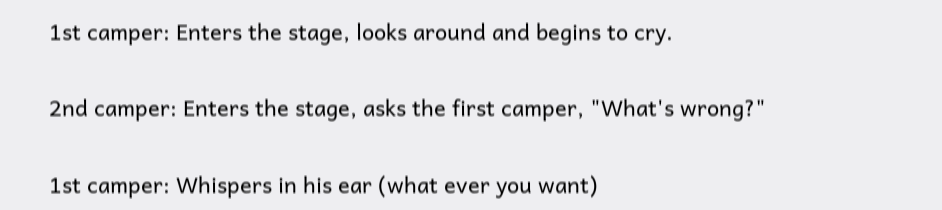1st camper: Enters the stage, looks around and begins to cry.

2nd camper: Enters the stage, asks the first camper, "What's wrong?"

1st camper: Whispers in his ear (what ever you want)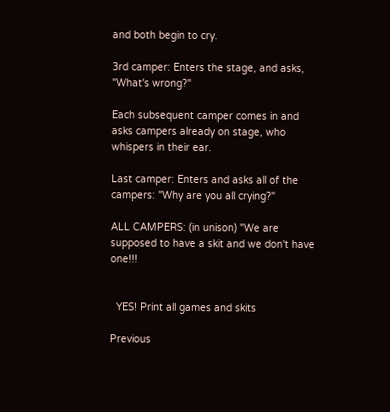and both begin to cry.

3rd camper: Enters the stage, and asks, "What's wrong?"

Each subsequent camper comes in and asks campers already on stage, who whispers in their ear.

Last camper: Enters and asks all of the campers: "Why are you all crying?"

ALL CAMPERS: (in unison) "We are supposed to have a skit and we don't have one!!!


  YES! Print all games and skits

Previous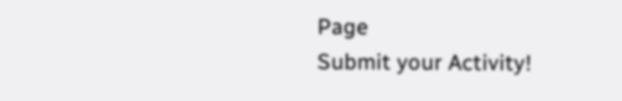Page
Submit your Activity!